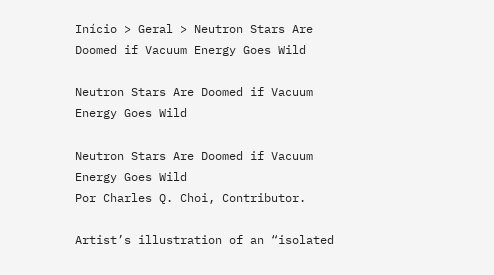Início > Geral > Neutron Stars Are Doomed if Vacuum Energy Goes Wild

Neutron Stars Are Doomed if Vacuum Energy Goes Wild

Neutron Stars Are Doomed if Vacuum Energy Goes Wild
Por Charles Q. Choi, Contributor.

Artist’s illustration of an “isolated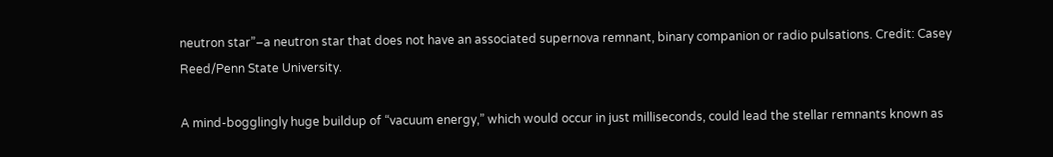neutron star”–a neutron star that does not have an associated supernova remnant, binary companion or radio pulsations. Credit: Casey Reed/Penn State University.

A mind-bogglingly huge buildup of “vacuum energy,” which would occur in just milliseconds, could lead the stellar remnants known as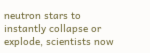neutron stars to instantly collapse or explode, scientists now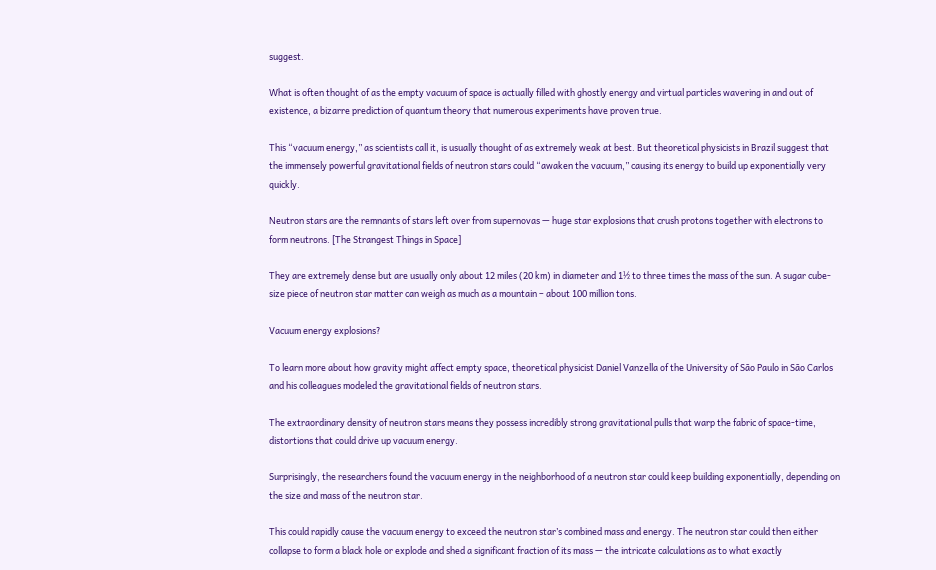suggest.

What is often thought of as the empty vacuum of space is actually filled with ghostly energy and virtual particles wavering in and out of existence, a bizarre prediction of quantum theory that numerous experiments have proven true.

This “vacuum energy,” as scientists call it, is usually thought of as extremely weak at best. But theoretical physicists in Brazil suggest that the immensely powerful gravitational fields of neutron stars could “awaken the vacuum,” causing its energy to build up exponentially very quickly.

Neutron stars are the remnants of stars left over from supernovas — huge star explosions that crush protons together with electrons to form neutrons. [The Strangest Things in Space]

They are extremely dense but are usually only about 12 miles (20 km) in diameter and 1½ to three times the mass of the sun. A sugar cube-size piece of neutron star matter can weigh as much as a mountain – about 100 million tons.

Vacuum energy explosions?

To learn more about how gravity might affect empty space, theoretical physicist Daniel Vanzella of the University of São Paulo in São Carlos and his colleagues modeled the gravitational fields of neutron stars.

The extraordinary density of neutron stars means they possess incredibly strong gravitational pulls that warp the fabric of space-time, distortions that could drive up vacuum energy.

Surprisingly, the researchers found the vacuum energy in the neighborhood of a neutron star could keep building exponentially, depending on the size and mass of the neutron star.

This could rapidly cause the vacuum energy to exceed the neutron star’s combined mass and energy. The neutron star could then either collapse to form a black hole or explode and shed a significant fraction of its mass — the intricate calculations as to what exactly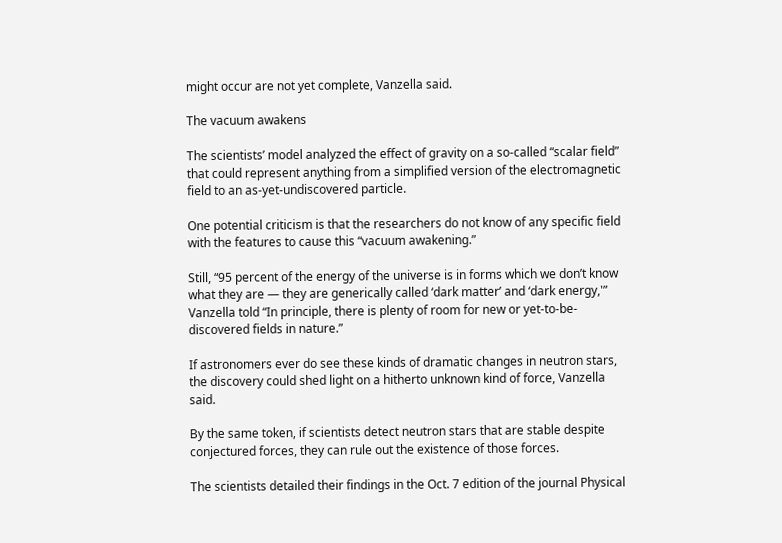might occur are not yet complete, Vanzella said.

The vacuum awakens

The scientists’ model analyzed the effect of gravity on a so-called “scalar field” that could represent anything from a simplified version of the electromagnetic field to an as-yet-undiscovered particle.

One potential criticism is that the researchers do not know of any specific field with the features to cause this “vacuum awakening.”

Still, “95 percent of the energy of the universe is in forms which we don’t know what they are — they are generically called ‘dark matter’ and ‘dark energy,'” Vanzella told “In principle, there is plenty of room for new or yet-to-be-discovered fields in nature.”

If astronomers ever do see these kinds of dramatic changes in neutron stars, the discovery could shed light on a hitherto unknown kind of force, Vanzella said.

By the same token, if scientists detect neutron stars that are stable despite conjectured forces, they can rule out the existence of those forces.

The scientists detailed their findings in the Oct. 7 edition of the journal Physical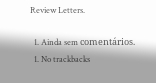Review Letters.

  1. Ainda sem comentários.
  1. No trackbacks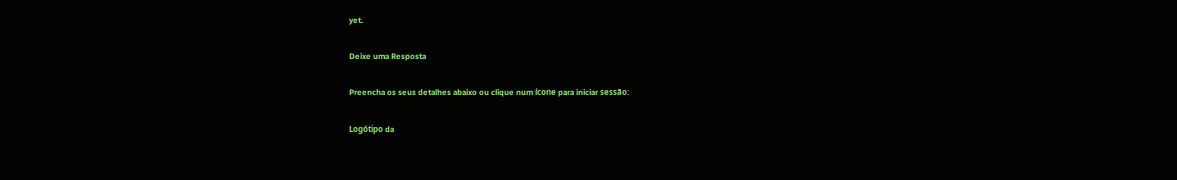yet.

Deixe uma Resposta

Preencha os seus detalhes abaixo ou clique num ícone para iniciar sessão:

Logótipo da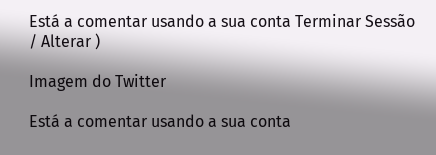Está a comentar usando a sua conta Terminar Sessão / Alterar )

Imagem do Twitter

Está a comentar usando a sua conta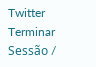Twitter Terminar Sessão /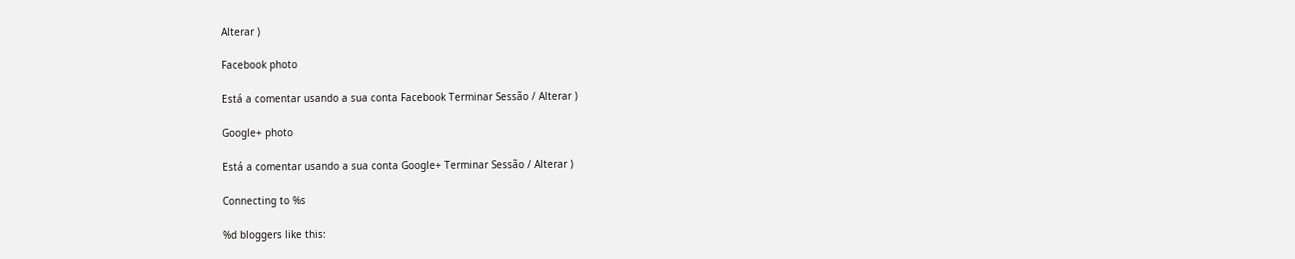Alterar )

Facebook photo

Está a comentar usando a sua conta Facebook Terminar Sessão / Alterar )

Google+ photo

Está a comentar usando a sua conta Google+ Terminar Sessão / Alterar )

Connecting to %s

%d bloggers like this: